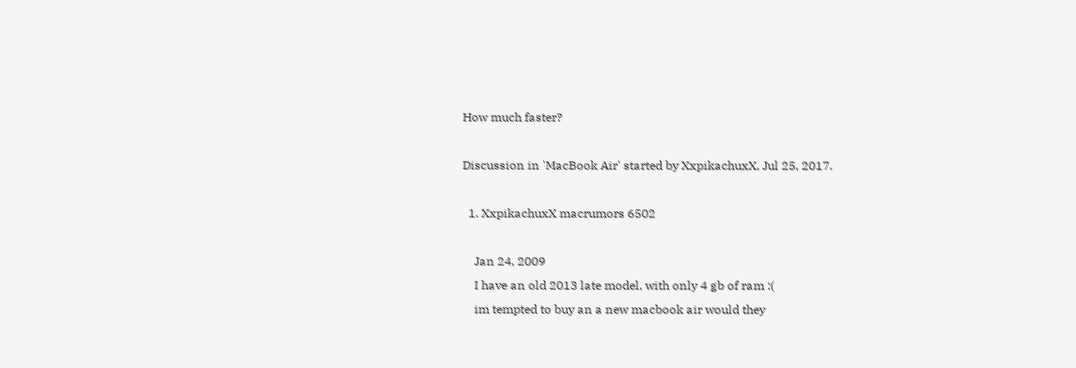How much faster?

Discussion in 'MacBook Air' started by XxpikachuxX, Jul 25, 2017.

  1. XxpikachuxX macrumors 6502

    Jan 24, 2009
    I have an old 2013 late model, with only 4 gb of ram :(
    im tempted to buy an a new macbook air would they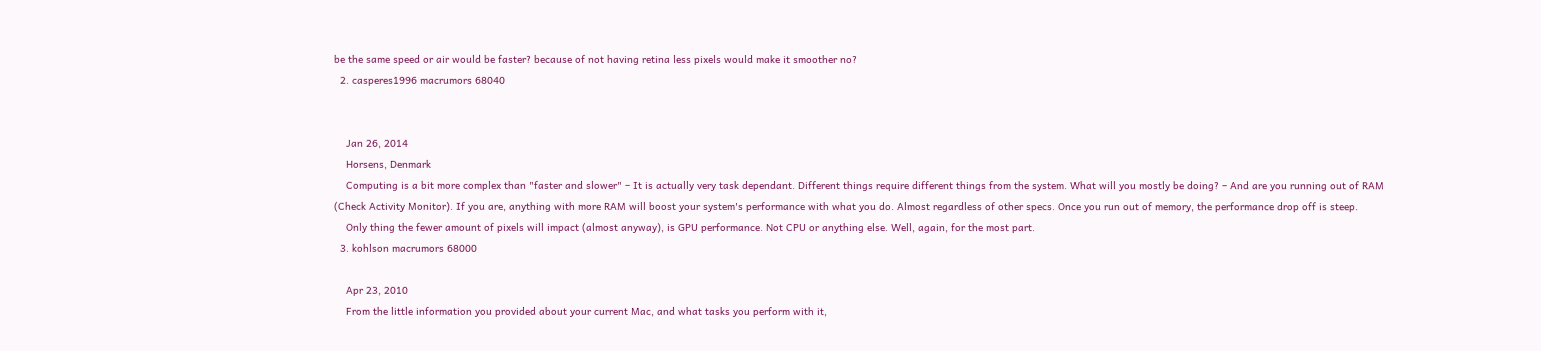be the same speed or air would be faster? because of not having retina less pixels would make it smoother no?
  2. casperes1996 macrumors 68040


    Jan 26, 2014
    Horsens, Denmark
    Computing is a bit more complex than "faster and slower" – It is actually very task dependant. Different things require different things from the system. What will you mostly be doing? – And are you running out of RAM (Check Activity Monitor). If you are, anything with more RAM will boost your system's performance with what you do. Almost regardless of other specs. Once you run out of memory, the performance drop off is steep.
    Only thing the fewer amount of pixels will impact (almost anyway), is GPU performance. Not CPU or anything else. Well, again, for the most part.
  3. kohlson macrumors 68000

    Apr 23, 2010
    From the little information you provided about your current Mac, and what tasks you perform with it,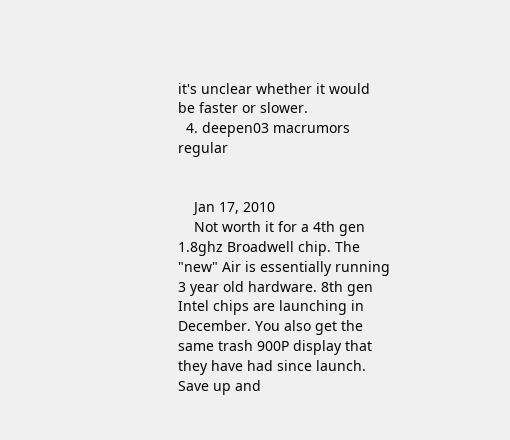it's unclear whether it would be faster or slower.
  4. deepen03 macrumors regular


    Jan 17, 2010
    Not worth it for a 4th gen 1.8ghz Broadwell chip. The "new" Air is essentially running 3 year old hardware. 8th gen Intel chips are launching in December. You also get the same trash 900P display that they have had since launch. Save up and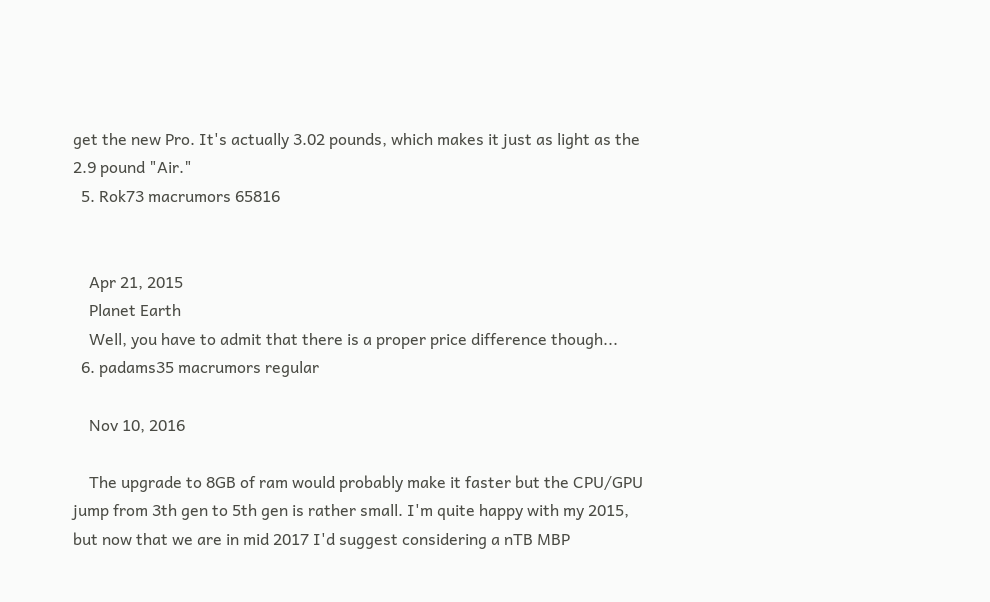get the new Pro. It's actually 3.02 pounds, which makes it just as light as the 2.9 pound "Air."
  5. Rok73 macrumors 65816


    Apr 21, 2015
    Planet Earth
    Well, you have to admit that there is a proper price difference though...
  6. padams35 macrumors regular

    Nov 10, 2016

    The upgrade to 8GB of ram would probably make it faster but the CPU/GPU jump from 3th gen to 5th gen is rather small. I'm quite happy with my 2015, but now that we are in mid 2017 I'd suggest considering a nTB MBP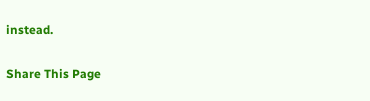instead.

Share This Page